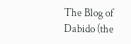The Blog of Dabido (the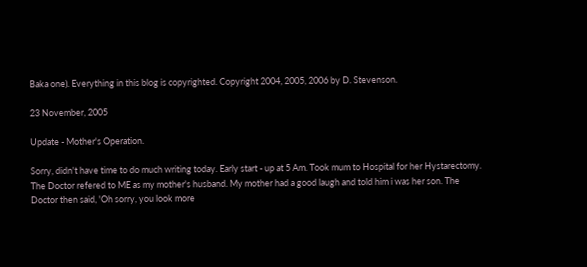Baka one). Everything in this blog is copyrighted. Copyright 2004, 2005, 2006 by D. Stevenson.

23 November, 2005

Update - Mother's Operation.

Sorry, didn't have time to do much writing today. Early start - up at 5 Am. Took mum to Hospital for her Hystarectomy. The Doctor refered to ME as my mother's husband. My mother had a good laugh and told him i was her son. The Doctor then said, 'Oh sorry, you look more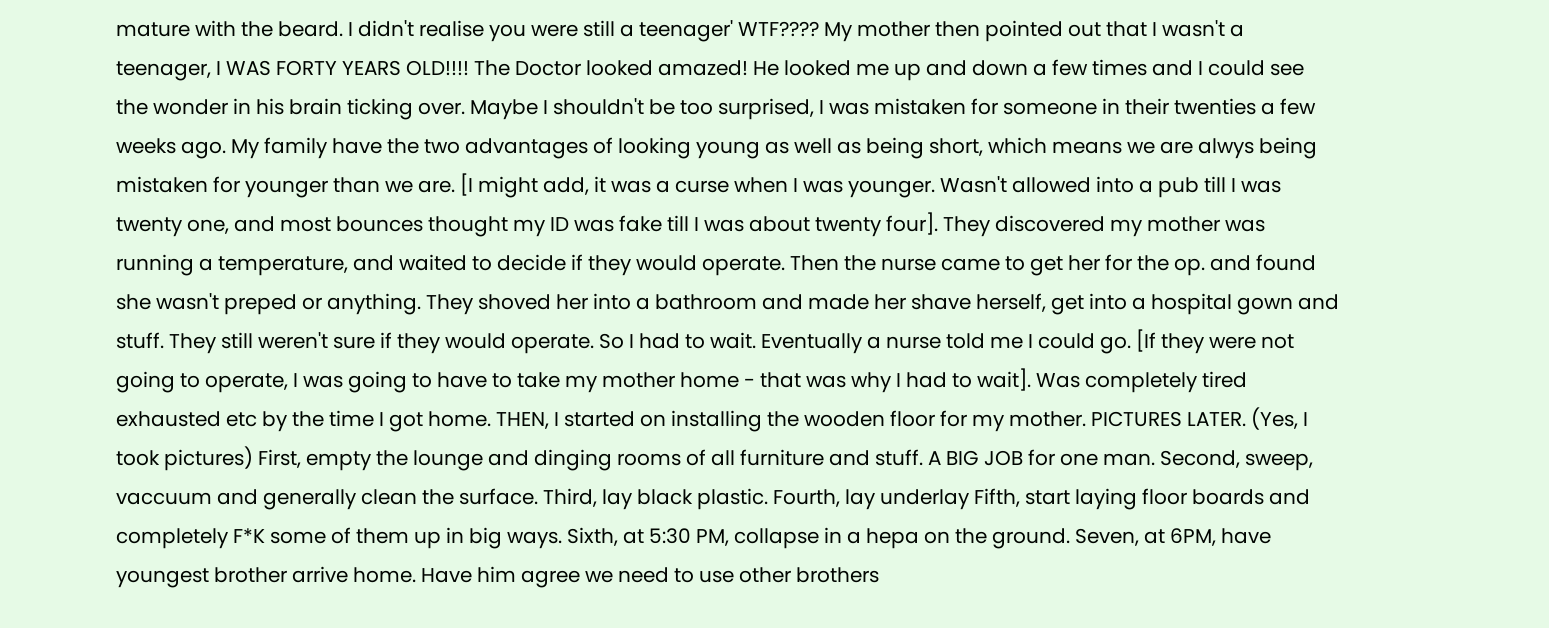mature with the beard. I didn't realise you were still a teenager' WTF???? My mother then pointed out that I wasn't a teenager, I WAS FORTY YEARS OLD!!!! The Doctor looked amazed! He looked me up and down a few times and I could see the wonder in his brain ticking over. Maybe I shouldn't be too surprised, I was mistaken for someone in their twenties a few weeks ago. My family have the two advantages of looking young as well as being short, which means we are alwys being mistaken for younger than we are. [I might add, it was a curse when I was younger. Wasn't allowed into a pub till I was twenty one, and most bounces thought my ID was fake till I was about twenty four]. They discovered my mother was running a temperature, and waited to decide if they would operate. Then the nurse came to get her for the op. and found she wasn't preped or anything. They shoved her into a bathroom and made her shave herself, get into a hospital gown and stuff. They still weren't sure if they would operate. So I had to wait. Eventually a nurse told me I could go. [If they were not going to operate, I was going to have to take my mother home - that was why I had to wait]. Was completely tired exhausted etc by the time I got home. THEN, I started on installing the wooden floor for my mother. PICTURES LATER. (Yes, I took pictures) First, empty the lounge and dinging rooms of all furniture and stuff. A BIG JOB for one man. Second, sweep, vaccuum and generally clean the surface. Third, lay black plastic. Fourth, lay underlay Fifth, start laying floor boards and completely F*K some of them up in big ways. Sixth, at 5:30 PM, collapse in a hepa on the ground. Seven, at 6PM, have youngest brother arrive home. Have him agree we need to use other brothers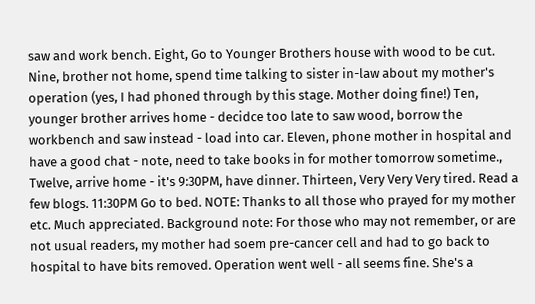saw and work bench. Eight, Go to Younger Brothers house with wood to be cut. Nine, brother not home, spend time talking to sister in-law about my mother's operation (yes, I had phoned through by this stage. Mother doing fine!) Ten, younger brother arrives home - decidce too late to saw wood, borrow the workbench and saw instead - load into car. Eleven, phone mother in hospital and have a good chat - note, need to take books in for mother tomorrow sometime., Twelve, arrive home - it's 9:30PM, have dinner. Thirteen, Very Very Very tired. Read a few blogs. 11:30PM Go to bed. NOTE: Thanks to all those who prayed for my mother etc. Much appreciated. Background note: For those who may not remember, or are not usual readers, my mother had soem pre-cancer cell and had to go back to hospital to have bits removed. Operation went well - all seems fine. She's a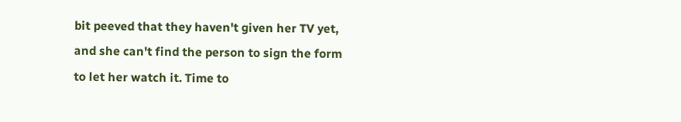bit peeved that they haven't given her TV yet, and she can't find the person to sign the form to let her watch it. Time to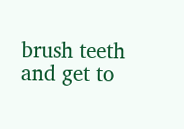brush teeth and get to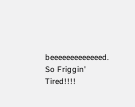beeeeeeeeeeeeed. So Friggin' Tired!!!!